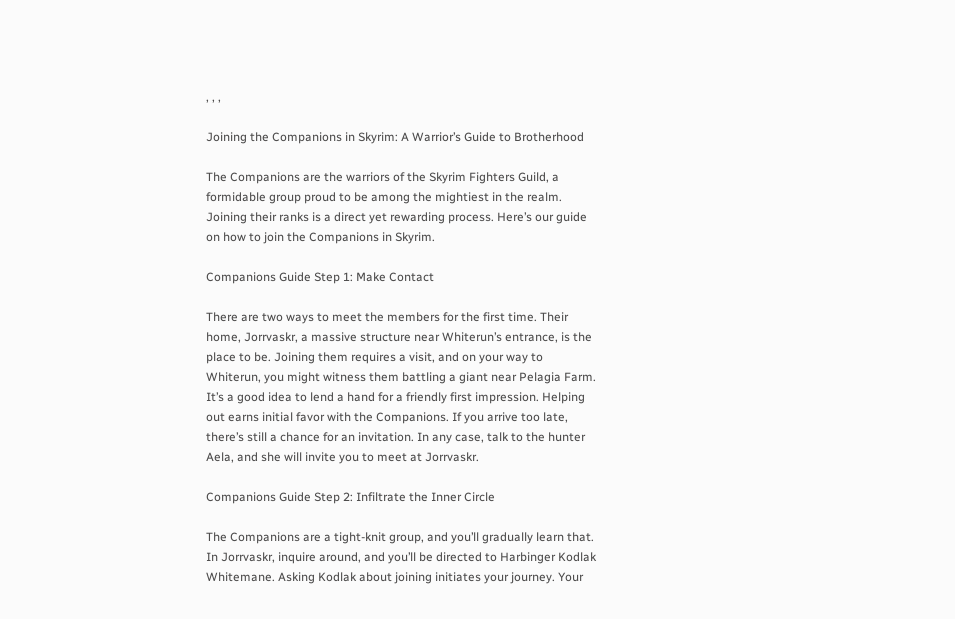, , ,

Joining the Companions in Skyrim: A Warrior’s Guide to Brotherhood

The Companions are the warriors of the Skyrim Fighters Guild, a formidable group proud to be among the mightiest in the realm. Joining their ranks is a direct yet rewarding process. Here’s our guide on how to join the Companions in Skyrim.

Companions Guide Step 1: Make Contact

There are two ways to meet the members for the first time. Their home, Jorrvaskr, a massive structure near Whiterun’s entrance, is the place to be. Joining them requires a visit, and on your way to Whiterun, you might witness them battling a giant near Pelagia Farm. It’s a good idea to lend a hand for a friendly first impression. Helping out earns initial favor with the Companions. If you arrive too late, there’s still a chance for an invitation. In any case, talk to the hunter Aela, and she will invite you to meet at Jorrvaskr.

Companions Guide Step 2: Infiltrate the Inner Circle

The Companions are a tight-knit group, and you’ll gradually learn that. In Jorrvaskr, inquire around, and you’ll be directed to Harbinger Kodlak Whitemane. Asking Kodlak about joining initiates your journey. Your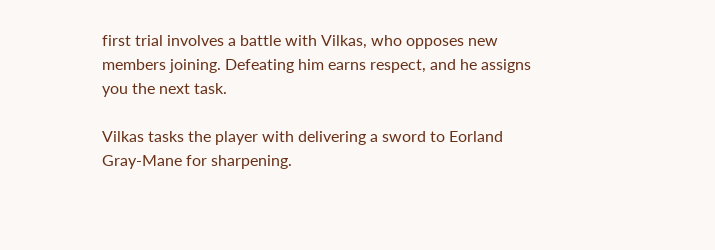first trial involves a battle with Vilkas, who opposes new members joining. Defeating him earns respect, and he assigns you the next task.

Vilkas tasks the player with delivering a sword to Eorland Gray-Mane for sharpening.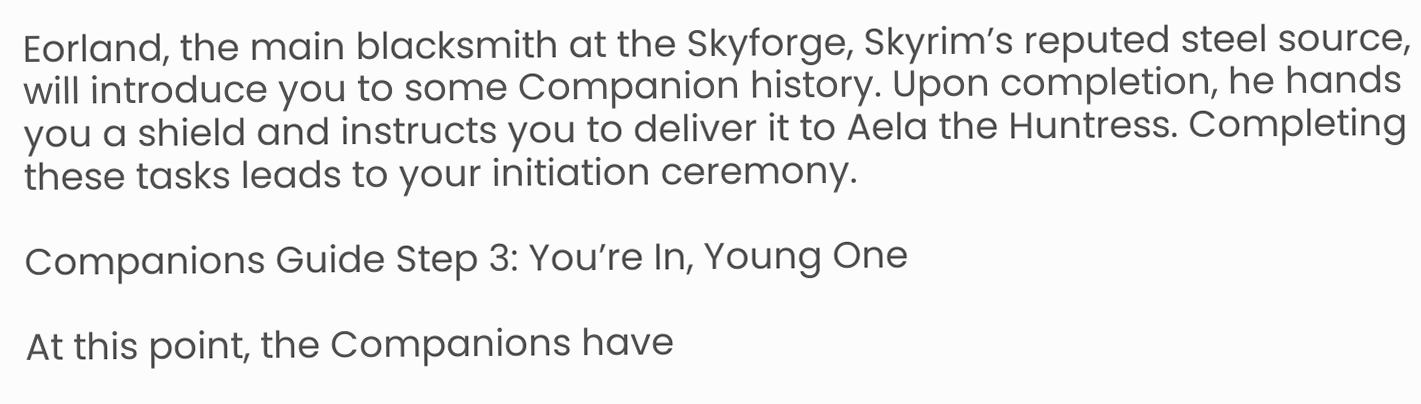Eorland, the main blacksmith at the Skyforge, Skyrim’s reputed steel source, will introduce you to some Companion history. Upon completion, he hands you a shield and instructs you to deliver it to Aela the Huntress. Completing these tasks leads to your initiation ceremony.

Companions Guide Step 3: You’re In, Young One

At this point, the Companions have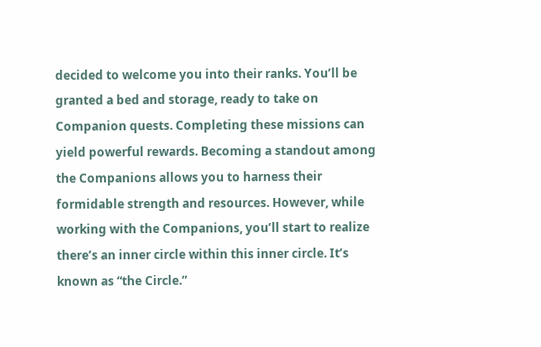decided to welcome you into their ranks. You’ll be granted a bed and storage, ready to take on Companion quests. Completing these missions can yield powerful rewards. Becoming a standout among the Companions allows you to harness their formidable strength and resources. However, while working with the Companions, you’ll start to realize there’s an inner circle within this inner circle. It’s known as “the Circle.”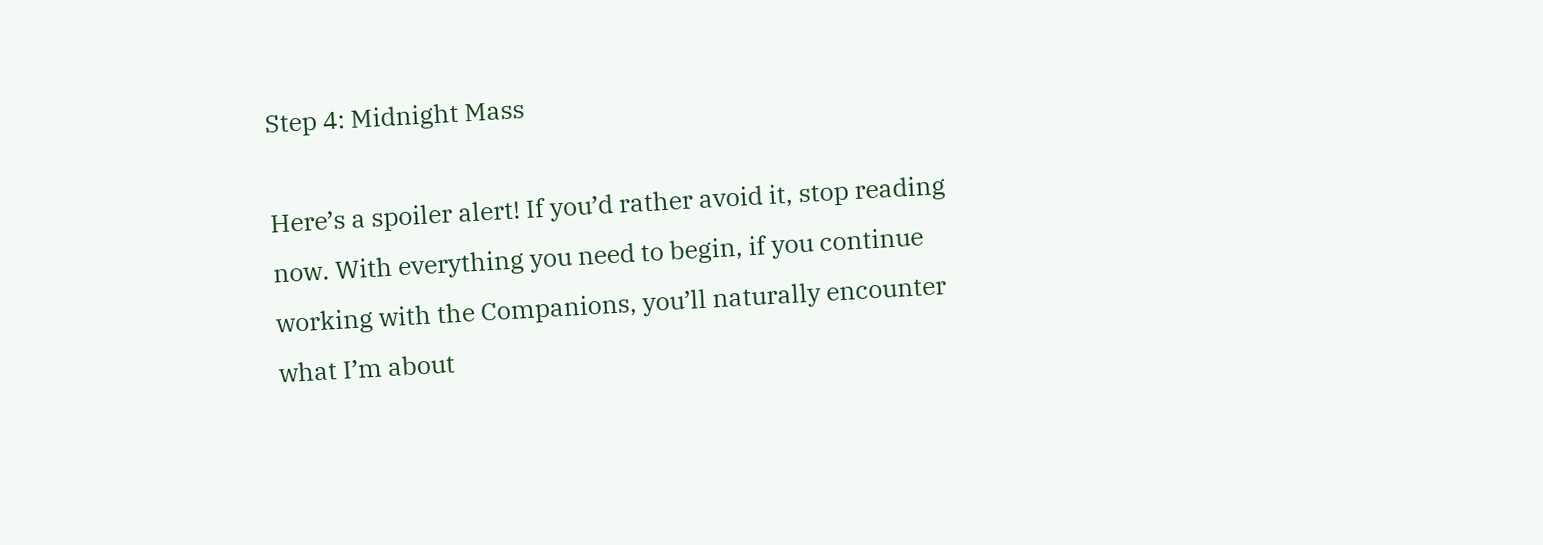Step 4: Midnight Mass

Here’s a spoiler alert! If you’d rather avoid it, stop reading now. With everything you need to begin, if you continue working with the Companions, you’ll naturally encounter what I’m about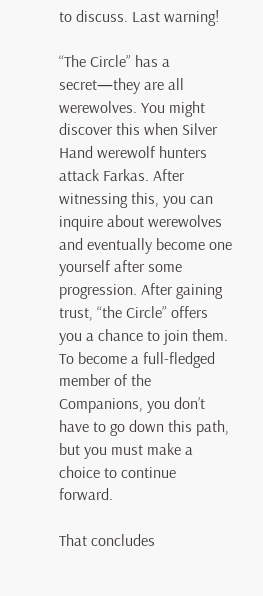to discuss. Last warning!

“The Circle” has a secret—they are all werewolves. You might discover this when Silver Hand werewolf hunters attack Farkas. After witnessing this, you can inquire about werewolves and eventually become one yourself after some progression. After gaining trust, “the Circle” offers you a chance to join them. To become a full-fledged member of the Companions, you don’t have to go down this path, but you must make a choice to continue forward.

That concludes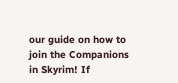our guide on how to join the Companions in Skyrim! If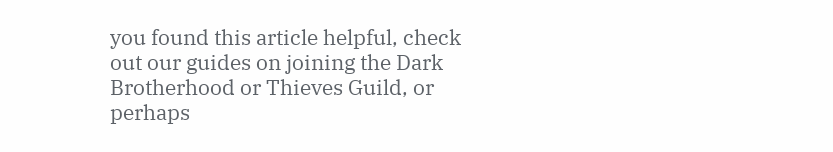you found this article helpful, check out our guides on joining the Dark Brotherhood or Thieves Guild, or perhaps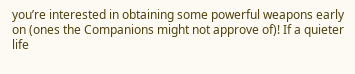you’re interested in obtaining some powerful weapons early on (ones the Companions might not approve of)! If a quieter life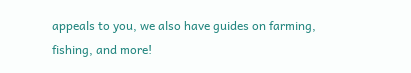appeals to you, we also have guides on farming, fishing, and more!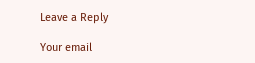Leave a Reply

Your email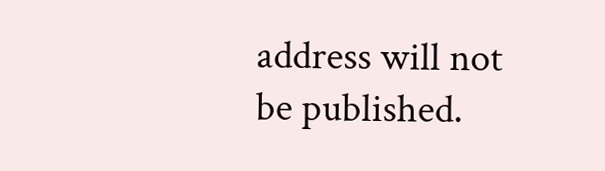address will not be published.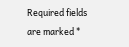Required fields are marked *